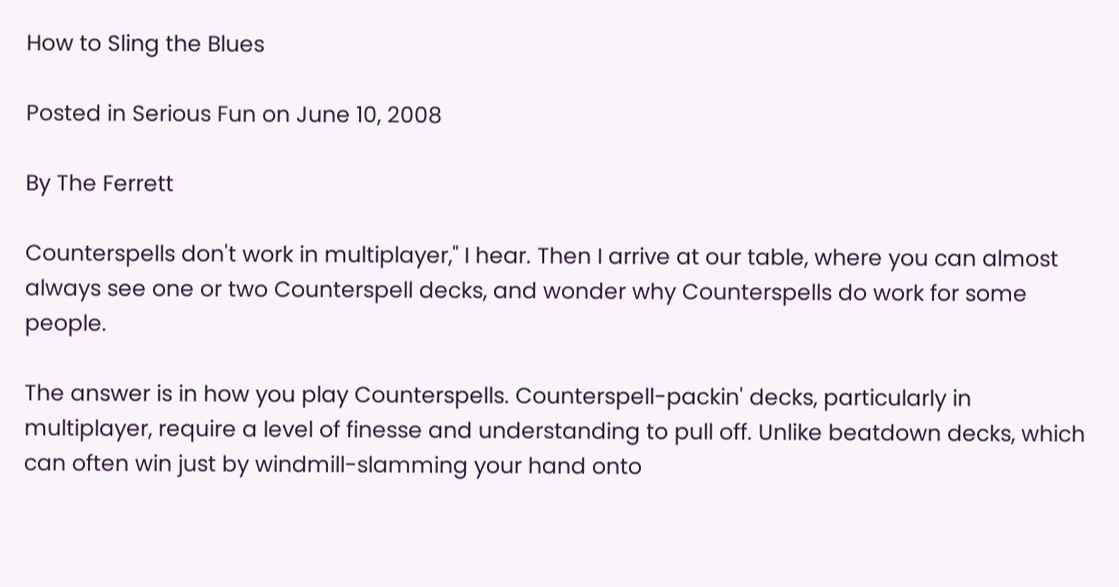How to Sling the Blues

Posted in Serious Fun on June 10, 2008

By The Ferrett

Counterspells don't work in multiplayer," I hear. Then I arrive at our table, where you can almost always see one or two Counterspell decks, and wonder why Counterspells do work for some people.

The answer is in how you play Counterspells. Counterspell-packin' decks, particularly in multiplayer, require a level of finesse and understanding to pull off. Unlike beatdown decks, which can often win just by windmill-slamming your hand onto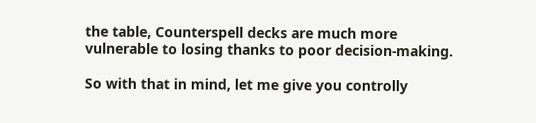the table, Counterspell decks are much more vulnerable to losing thanks to poor decision-making.

So with that in mind, let me give you controlly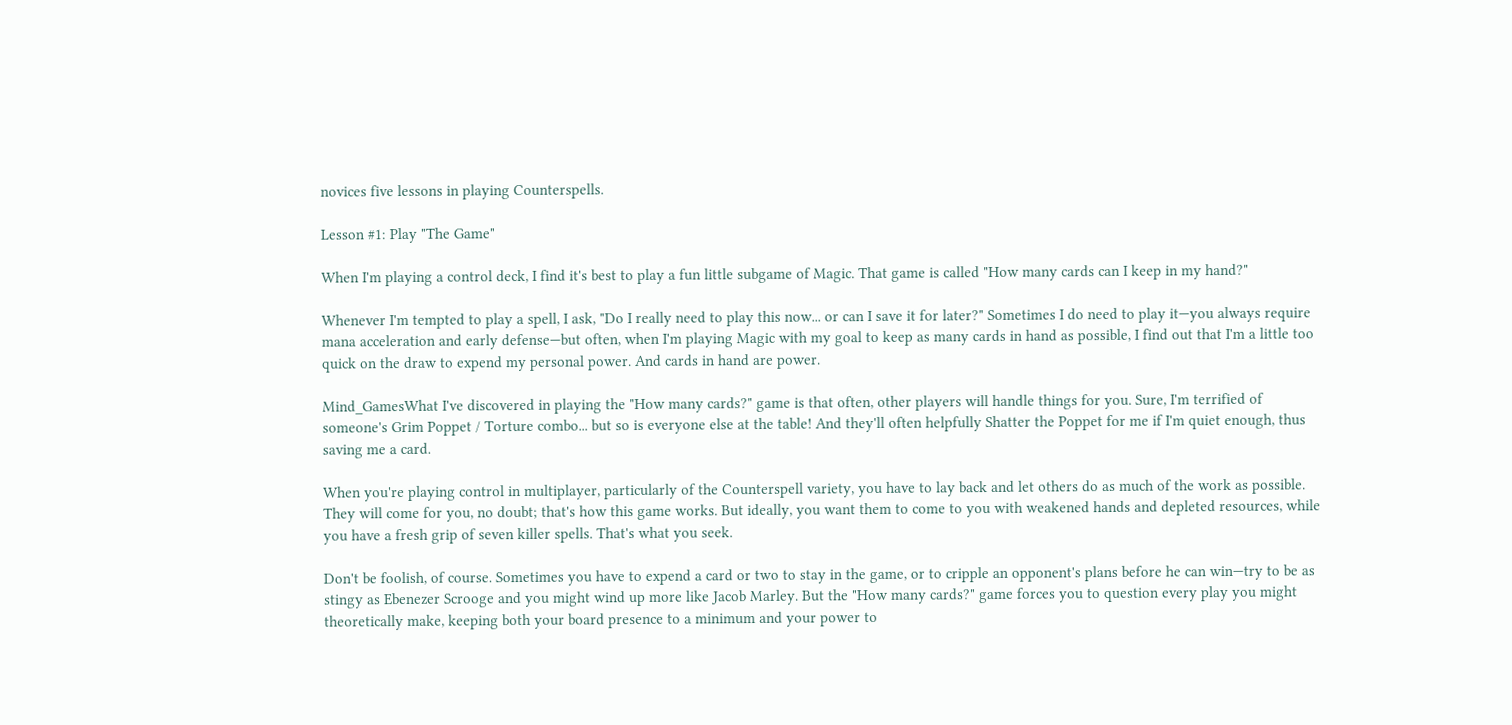novices five lessons in playing Counterspells.

Lesson #1: Play "The Game"

When I'm playing a control deck, I find it's best to play a fun little subgame of Magic. That game is called "How many cards can I keep in my hand?"

Whenever I'm tempted to play a spell, I ask, "Do I really need to play this now... or can I save it for later?" Sometimes I do need to play it—you always require mana acceleration and early defense—but often, when I'm playing Magic with my goal to keep as many cards in hand as possible, I find out that I'm a little too quick on the draw to expend my personal power. And cards in hand are power.

Mind_GamesWhat I've discovered in playing the "How many cards?" game is that often, other players will handle things for you. Sure, I'm terrified of someone's Grim Poppet / Torture combo... but so is everyone else at the table! And they'll often helpfully Shatter the Poppet for me if I'm quiet enough, thus saving me a card.

When you're playing control in multiplayer, particularly of the Counterspell variety, you have to lay back and let others do as much of the work as possible. They will come for you, no doubt; that's how this game works. But ideally, you want them to come to you with weakened hands and depleted resources, while you have a fresh grip of seven killer spells. That's what you seek.

Don't be foolish, of course. Sometimes you have to expend a card or two to stay in the game, or to cripple an opponent's plans before he can win—try to be as stingy as Ebenezer Scrooge and you might wind up more like Jacob Marley. But the "How many cards?" game forces you to question every play you might theoretically make, keeping both your board presence to a minimum and your power to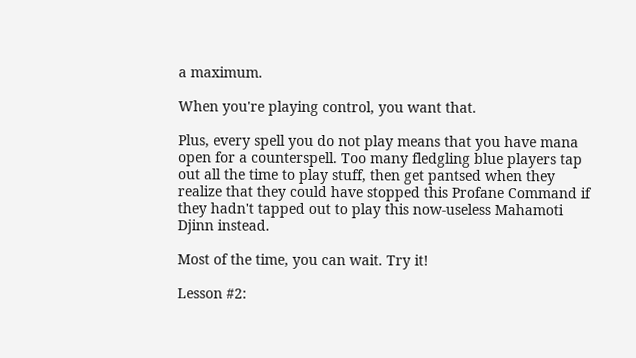a maximum.

When you're playing control, you want that.

Plus, every spell you do not play means that you have mana open for a counterspell. Too many fledgling blue players tap out all the time to play stuff, then get pantsed when they realize that they could have stopped this Profane Command if they hadn't tapped out to play this now-useless Mahamoti Djinn instead.

Most of the time, you can wait. Try it!

Lesson #2: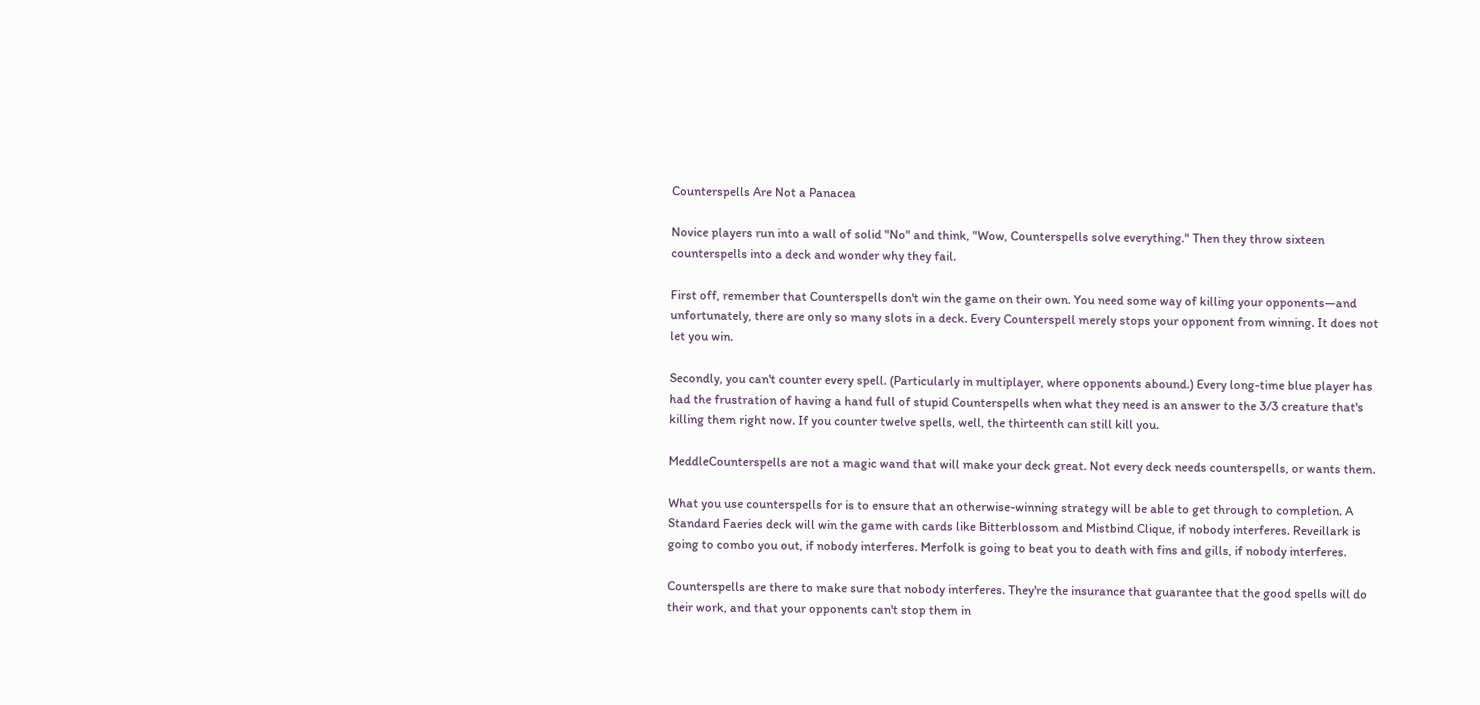Counterspells Are Not a Panacea

Novice players run into a wall of solid "No" and think, "Wow, Counterspells solve everything." Then they throw sixteen counterspells into a deck and wonder why they fail.

First off, remember that Counterspells don't win the game on their own. You need some way of killing your opponents—and unfortunately, there are only so many slots in a deck. Every Counterspell merely stops your opponent from winning. It does not let you win.

Secondly, you can't counter every spell. (Particularly in multiplayer, where opponents abound.) Every long-time blue player has had the frustration of having a hand full of stupid Counterspells when what they need is an answer to the 3/3 creature that's killing them right now. If you counter twelve spells, well, the thirteenth can still kill you.

MeddleCounterspells are not a magic wand that will make your deck great. Not every deck needs counterspells, or wants them.

What you use counterspells for is to ensure that an otherwise-winning strategy will be able to get through to completion. A Standard Faeries deck will win the game with cards like Bitterblossom and Mistbind Clique, if nobody interferes. Reveillark is going to combo you out, if nobody interferes. Merfolk is going to beat you to death with fins and gills, if nobody interferes.

Counterspells are there to make sure that nobody interferes. They're the insurance that guarantee that the good spells will do their work, and that your opponents can't stop them in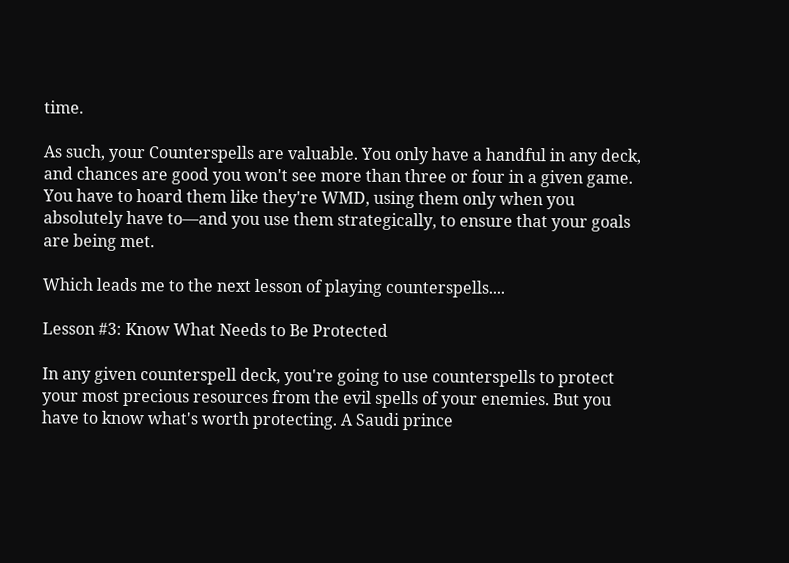time.

As such, your Counterspells are valuable. You only have a handful in any deck, and chances are good you won't see more than three or four in a given game. You have to hoard them like they're WMD, using them only when you absolutely have to—and you use them strategically, to ensure that your goals are being met.

Which leads me to the next lesson of playing counterspells....

Lesson #3: Know What Needs to Be Protected

In any given counterspell deck, you're going to use counterspells to protect your most precious resources from the evil spells of your enemies. But you have to know what's worth protecting. A Saudi prince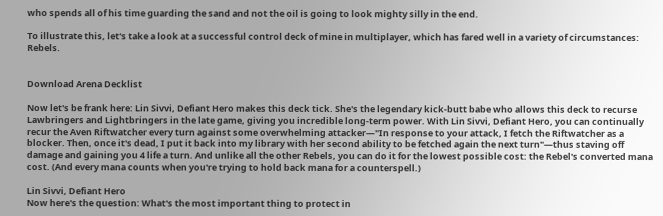who spends all of his time guarding the sand and not the oil is going to look mighty silly in the end.

To illustrate this, let's take a look at a successful control deck of mine in multiplayer, which has fared well in a variety of circumstances: Rebels.


Download Arena Decklist

Now let's be frank here: Lin Sivvi, Defiant Hero makes this deck tick. She's the legendary kick-butt babe who allows this deck to recurse Lawbringers and Lightbringers in the late game, giving you incredible long-term power. With Lin Sivvi, Defiant Hero, you can continually recur the Aven Riftwatcher every turn against some overwhelming attacker—"In response to your attack, I fetch the Riftwatcher as a blocker. Then, once it's dead, I put it back into my library with her second ability to be fetched again the next turn"—thus staving off damage and gaining you 4 life a turn. And unlike all the other Rebels, you can do it for the lowest possible cost: the Rebel's converted mana cost. (And every mana counts when you're trying to hold back mana for a counterspell.)

Lin Sivvi, Defiant Hero
Now here's the question: What's the most important thing to protect in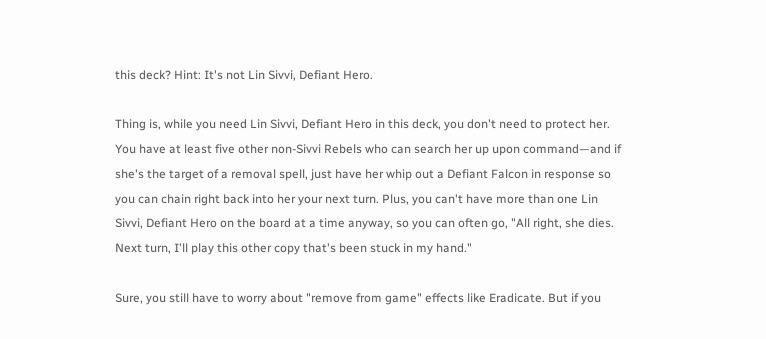this deck? Hint: It's not Lin Sivvi, Defiant Hero.

Thing is, while you need Lin Sivvi, Defiant Hero in this deck, you don't need to protect her. You have at least five other non-Sivvi Rebels who can search her up upon command—and if she's the target of a removal spell, just have her whip out a Defiant Falcon in response so you can chain right back into her your next turn. Plus, you can't have more than one Lin Sivvi, Defiant Hero on the board at a time anyway, so you can often go, "All right, she dies. Next turn, I'll play this other copy that's been stuck in my hand."

Sure, you still have to worry about "remove from game" effects like Eradicate. But if you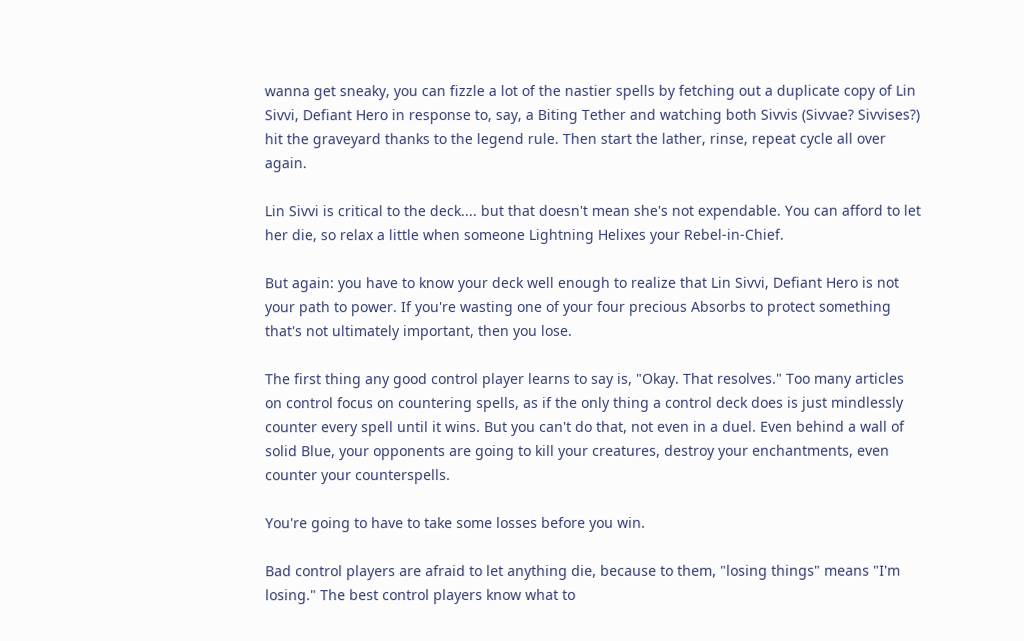wanna get sneaky, you can fizzle a lot of the nastier spells by fetching out a duplicate copy of Lin Sivvi, Defiant Hero in response to, say, a Biting Tether and watching both Sivvis (Sivvae? Sivvises?) hit the graveyard thanks to the legend rule. Then start the lather, rinse, repeat cycle all over again.

Lin Sivvi is critical to the deck.... but that doesn't mean she's not expendable. You can afford to let her die, so relax a little when someone Lightning Helixes your Rebel-in-Chief.

But again: you have to know your deck well enough to realize that Lin Sivvi, Defiant Hero is not your path to power. If you're wasting one of your four precious Absorbs to protect something that's not ultimately important, then you lose.

The first thing any good control player learns to say is, "Okay. That resolves." Too many articles on control focus on countering spells, as if the only thing a control deck does is just mindlessly counter every spell until it wins. But you can't do that, not even in a duel. Even behind a wall of solid Blue, your opponents are going to kill your creatures, destroy your enchantments, even counter your counterspells.

You're going to have to take some losses before you win.

Bad control players are afraid to let anything die, because to them, "losing things" means "I'm losing." The best control players know what to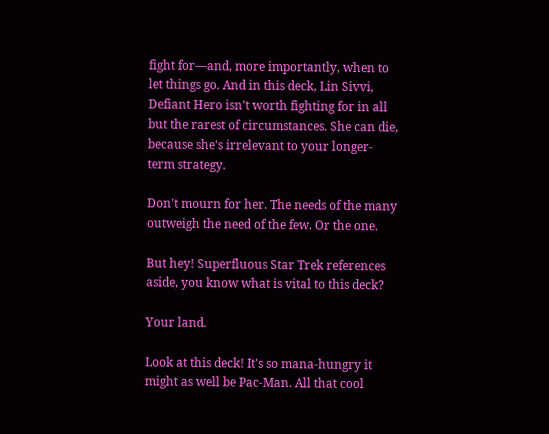fight for—and, more importantly, when to let things go. And in this deck, Lin Sivvi, Defiant Hero isn't worth fighting for in all but the rarest of circumstances. She can die, because she's irrelevant to your longer-term strategy.

Don't mourn for her. The needs of the many outweigh the need of the few. Or the one.

But hey! Superfluous Star Trek references aside, you know what is vital to this deck?

Your land.

Look at this deck! It's so mana-hungry it might as well be Pac-Man. All that cool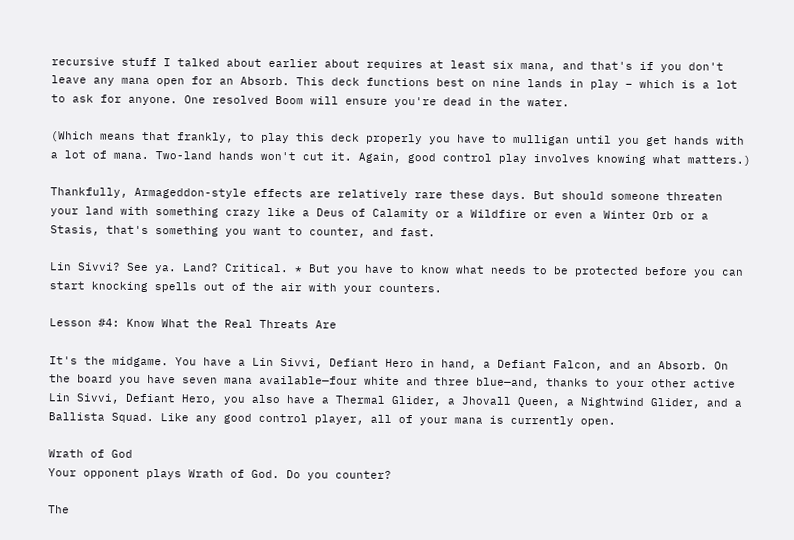recursive stuff I talked about earlier about requires at least six mana, and that's if you don't leave any mana open for an Absorb. This deck functions best on nine lands in play – which is a lot to ask for anyone. One resolved Boom will ensure you're dead in the water.

(Which means that frankly, to play this deck properly you have to mulligan until you get hands with a lot of mana. Two-land hands won't cut it. Again, good control play involves knowing what matters.)

Thankfully, Armageddon-style effects are relatively rare these days. But should someone threaten your land with something crazy like a Deus of Calamity or a Wildfire or even a Winter Orb or a Stasis, that's something you want to counter, and fast.

Lin Sivvi? See ya. Land? Critical. * But you have to know what needs to be protected before you can start knocking spells out of the air with your counters.

Lesson #4: Know What the Real Threats Are

It's the midgame. You have a Lin Sivvi, Defiant Hero in hand, a Defiant Falcon, and an Absorb. On the board you have seven mana available—four white and three blue—and, thanks to your other active Lin Sivvi, Defiant Hero, you also have a Thermal Glider, a Jhovall Queen, a Nightwind Glider, and a Ballista Squad. Like any good control player, all of your mana is currently open.

Wrath of God
Your opponent plays Wrath of God. Do you counter?

The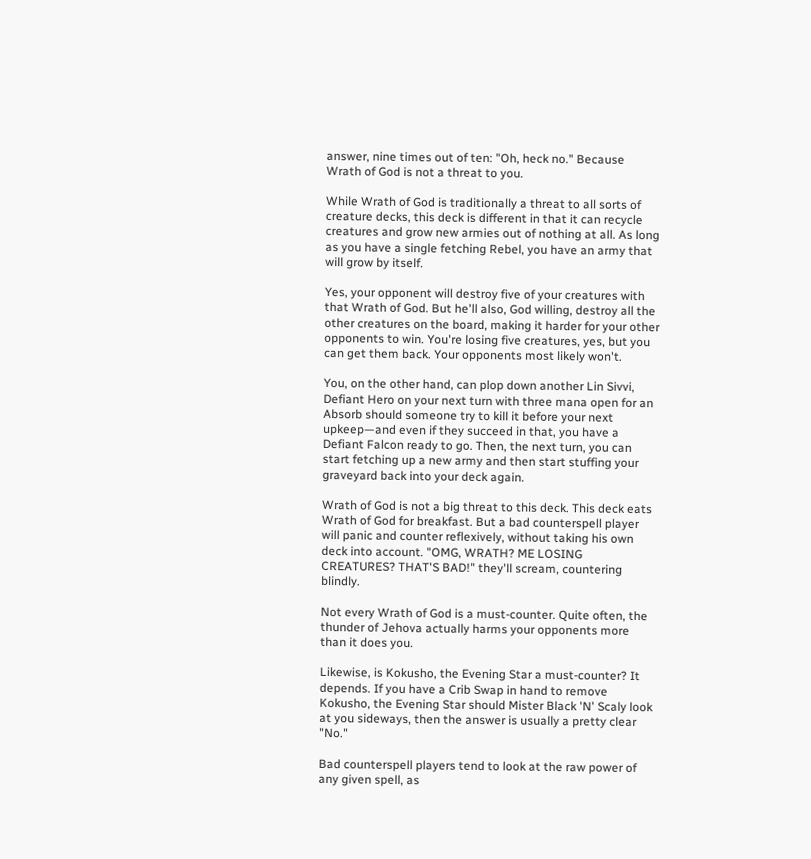answer, nine times out of ten: "Oh, heck no." Because Wrath of God is not a threat to you.

While Wrath of God is traditionally a threat to all sorts of creature decks, this deck is different in that it can recycle creatures and grow new armies out of nothing at all. As long as you have a single fetching Rebel, you have an army that will grow by itself.

Yes, your opponent will destroy five of your creatures with that Wrath of God. But he'll also, God willing, destroy all the other creatures on the board, making it harder for your other opponents to win. You're losing five creatures, yes, but you can get them back. Your opponents most likely won't.

You, on the other hand, can plop down another Lin Sivvi, Defiant Hero on your next turn with three mana open for an Absorb should someone try to kill it before your next upkeep—and even if they succeed in that, you have a Defiant Falcon ready to go. Then, the next turn, you can start fetching up a new army and then start stuffing your graveyard back into your deck again.

Wrath of God is not a big threat to this deck. This deck eats Wrath of God for breakfast. But a bad counterspell player will panic and counter reflexively, without taking his own deck into account. "OMG, WRATH? ME LOSING CREATURES? THAT'S BAD!" they'll scream, countering blindly.

Not every Wrath of God is a must-counter. Quite often, the thunder of Jehova actually harms your opponents more than it does you.

Likewise, is Kokusho, the Evening Star a must-counter? It depends. If you have a Crib Swap in hand to remove Kokusho, the Evening Star should Mister Black 'N' Scaly look at you sideways, then the answer is usually a pretty clear "No."

Bad counterspell players tend to look at the raw power of any given spell, as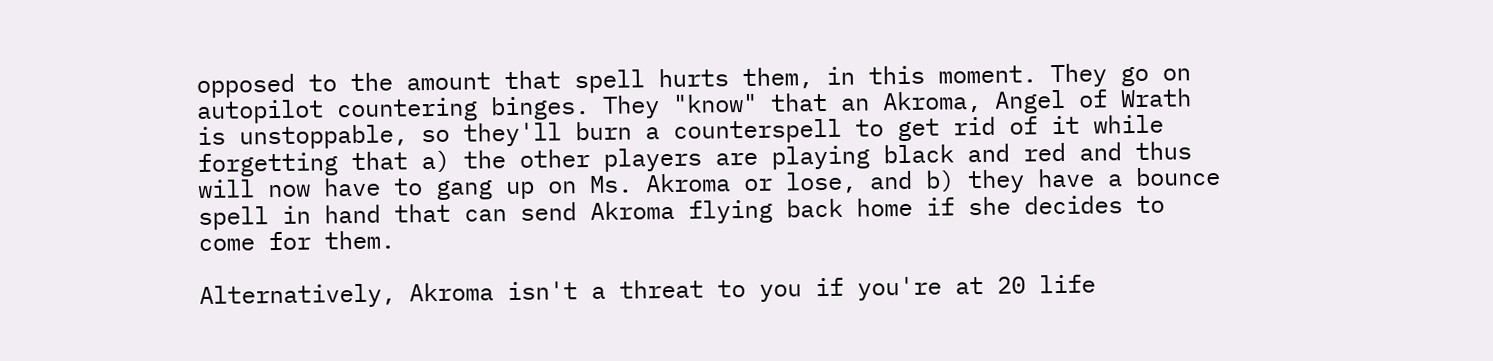opposed to the amount that spell hurts them, in this moment. They go on autopilot countering binges. They "know" that an Akroma, Angel of Wrath is unstoppable, so they'll burn a counterspell to get rid of it while forgetting that a) the other players are playing black and red and thus will now have to gang up on Ms. Akroma or lose, and b) they have a bounce spell in hand that can send Akroma flying back home if she decides to come for them.

Alternatively, Akroma isn't a threat to you if you're at 20 life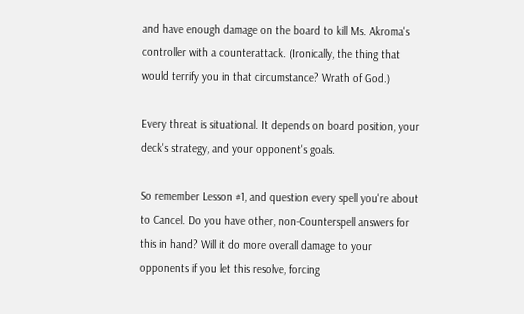and have enough damage on the board to kill Ms. Akroma's controller with a counterattack. (Ironically, the thing that would terrify you in that circumstance? Wrath of God.)

Every threat is situational. It depends on board position, your deck's strategy, and your opponent's goals.

So remember Lesson #1, and question every spell you're about to Cancel. Do you have other, non-Counterspell answers for this in hand? Will it do more overall damage to your opponents if you let this resolve, forcing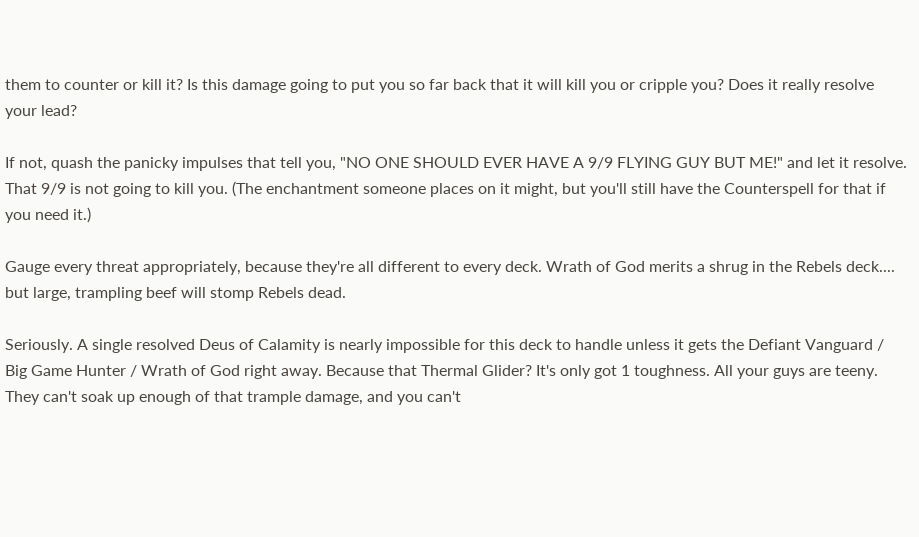them to counter or kill it? Is this damage going to put you so far back that it will kill you or cripple you? Does it really resolve your lead?

If not, quash the panicky impulses that tell you, "NO ONE SHOULD EVER HAVE A 9/9 FLYING GUY BUT ME!" and let it resolve. That 9/9 is not going to kill you. (The enchantment someone places on it might, but you'll still have the Counterspell for that if you need it.)

Gauge every threat appropriately, because they're all different to every deck. Wrath of God merits a shrug in the Rebels deck.... but large, trampling beef will stomp Rebels dead.

Seriously. A single resolved Deus of Calamity is nearly impossible for this deck to handle unless it gets the Defiant Vanguard / Big Game Hunter / Wrath of God right away. Because that Thermal Glider? It's only got 1 toughness. All your guys are teeny. They can't soak up enough of that trample damage, and you can't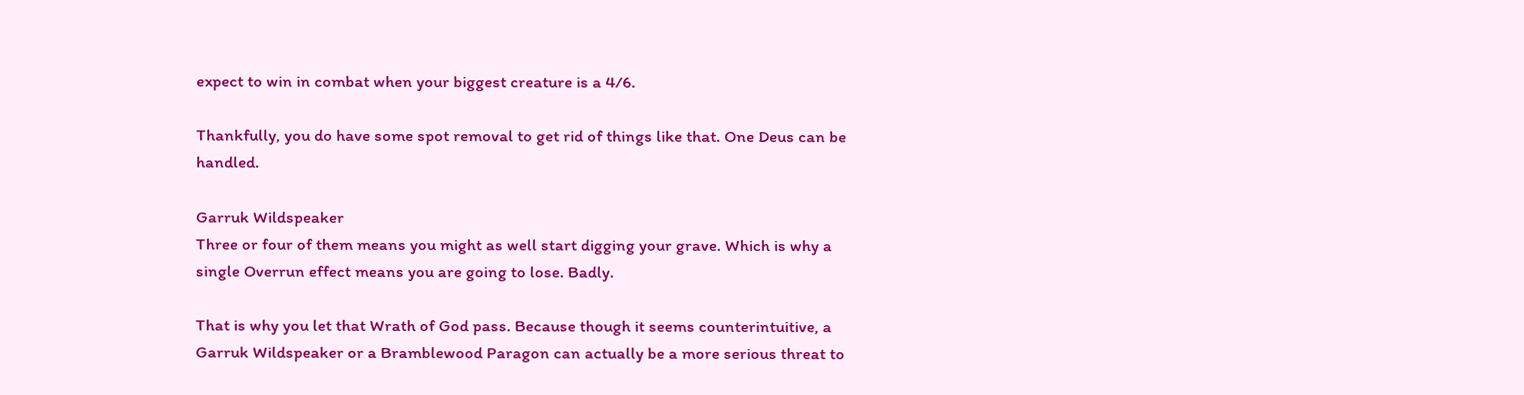expect to win in combat when your biggest creature is a 4/6.

Thankfully, you do have some spot removal to get rid of things like that. One Deus can be handled.

Garruk Wildspeaker
Three or four of them means you might as well start digging your grave. Which is why a single Overrun effect means you are going to lose. Badly.

That is why you let that Wrath of God pass. Because though it seems counterintuitive, a Garruk Wildspeaker or a Bramblewood Paragon can actually be a more serious threat to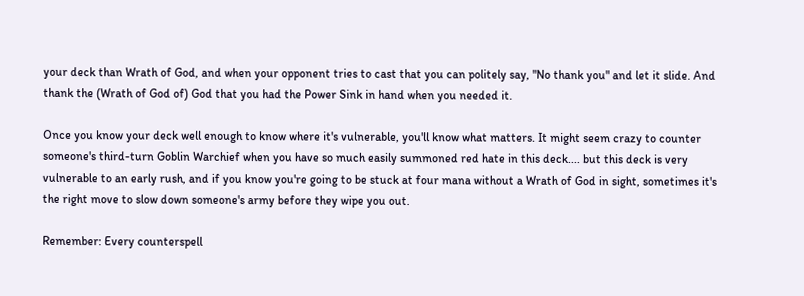your deck than Wrath of God, and when your opponent tries to cast that you can politely say, "No thank you" and let it slide. And thank the (Wrath of God of) God that you had the Power Sink in hand when you needed it.

Once you know your deck well enough to know where it's vulnerable, you'll know what matters. It might seem crazy to counter someone's third-turn Goblin Warchief when you have so much easily summoned red hate in this deck.... but this deck is very vulnerable to an early rush, and if you know you're going to be stuck at four mana without a Wrath of God in sight, sometimes it's the right move to slow down someone's army before they wipe you out.

Remember: Every counterspell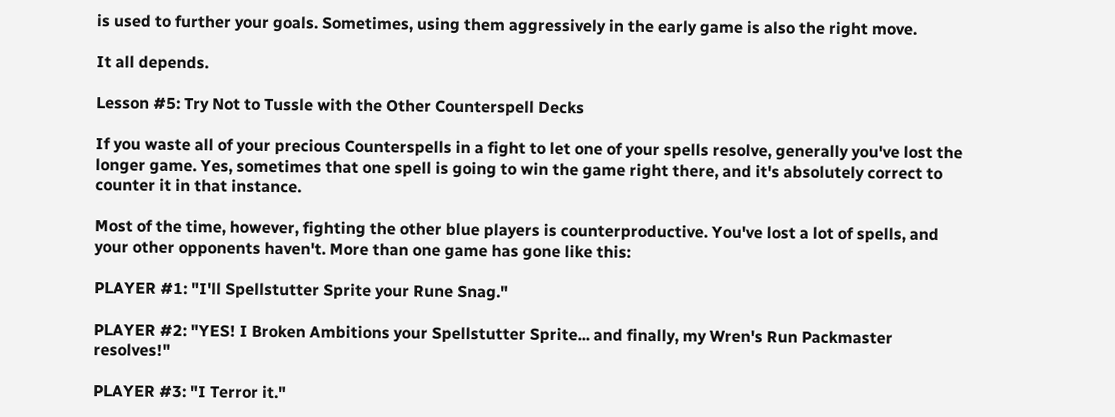is used to further your goals. Sometimes, using them aggressively in the early game is also the right move.

It all depends.

Lesson #5: Try Not to Tussle with the Other Counterspell Decks

If you waste all of your precious Counterspells in a fight to let one of your spells resolve, generally you've lost the longer game. Yes, sometimes that one spell is going to win the game right there, and it's absolutely correct to counter it in that instance.

Most of the time, however, fighting the other blue players is counterproductive. You've lost a lot of spells, and your other opponents haven't. More than one game has gone like this:

PLAYER #1: "I'll Spellstutter Sprite your Rune Snag."

PLAYER #2: "YES! I Broken Ambitions your Spellstutter Sprite... and finally, my Wren's Run Packmaster resolves!"

PLAYER #3: "I Terror it."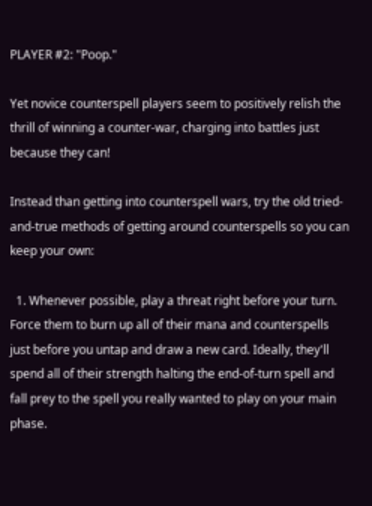PLAYER #2: "Poop."

Yet novice counterspell players seem to positively relish the thrill of winning a counter-war, charging into battles just because they can!

Instead than getting into counterspell wars, try the old tried-and-true methods of getting around counterspells so you can keep your own:

  1. Whenever possible, play a threat right before your turn. Force them to burn up all of their mana and counterspells just before you untap and draw a new card. Ideally, they'll spend all of their strength halting the end-of-turn spell and fall prey to the spell you really wanted to play on your main phase.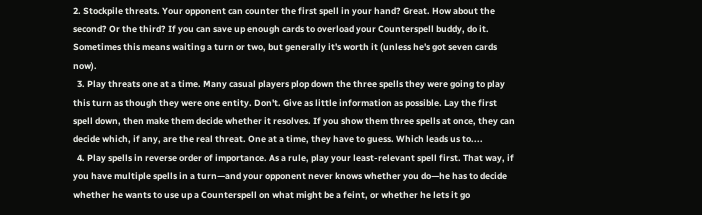2. Stockpile threats. Your opponent can counter the first spell in your hand? Great. How about the second? Or the third? If you can save up enough cards to overload your Counterspell buddy, do it. Sometimes this means waiting a turn or two, but generally it's worth it (unless he's got seven cards now).
  3. Play threats one at a time. Many casual players plop down the three spells they were going to play this turn as though they were one entity. Don't. Give as little information as possible. Lay the first spell down, then make them decide whether it resolves. If you show them three spells at once, they can decide which, if any, are the real threat. One at a time, they have to guess. Which leads us to....
  4. Play spells in reverse order of importance. As a rule, play your least-relevant spell first. That way, if you have multiple spells in a turn—and your opponent never knows whether you do—he has to decide whether he wants to use up a Counterspell on what might be a feint, or whether he lets it go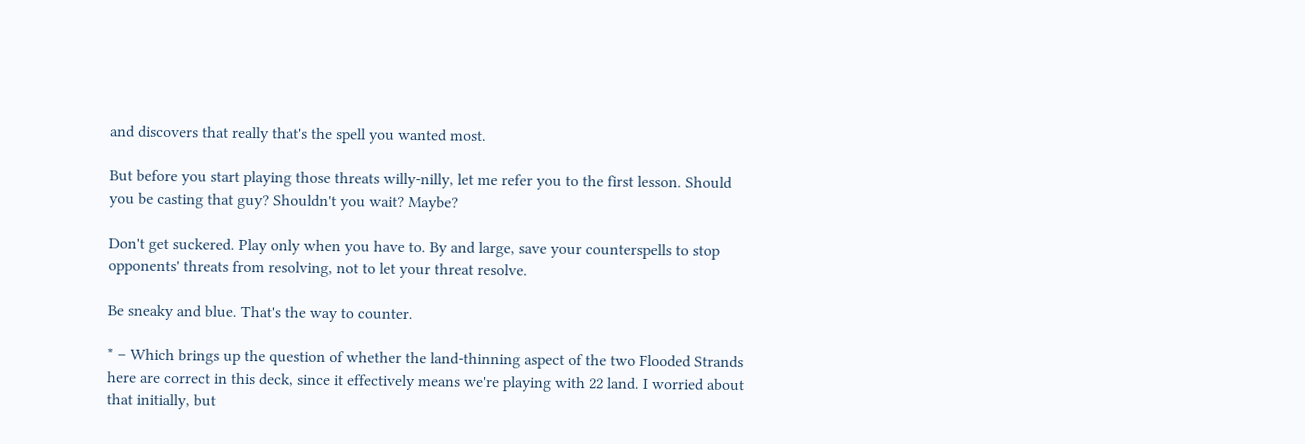and discovers that really that's the spell you wanted most.

But before you start playing those threats willy-nilly, let me refer you to the first lesson. Should you be casting that guy? Shouldn't you wait? Maybe?

Don't get suckered. Play only when you have to. By and large, save your counterspells to stop opponents' threats from resolving, not to let your threat resolve.

Be sneaky and blue. That's the way to counter.

* – Which brings up the question of whether the land-thinning aspect of the two Flooded Strands here are correct in this deck, since it effectively means we're playing with 22 land. I worried about that initially, but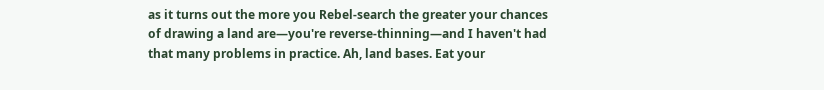as it turns out the more you Rebel-search the greater your chances of drawing a land are—you're reverse-thinning—and I haven't had that many problems in practice. Ah, land bases. Eat your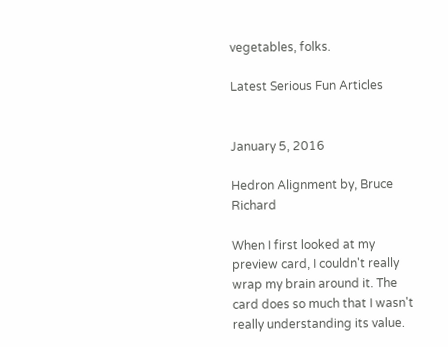vegetables, folks.

Latest Serious Fun Articles


January 5, 2016

Hedron Alignment by, Bruce Richard

When I first looked at my preview card, I couldn't really wrap my brain around it. The card does so much that I wasn't really understanding its value.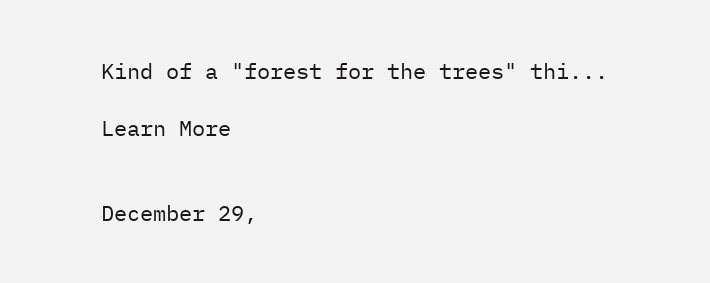Kind of a "forest for the trees" thi...

Learn More


December 29,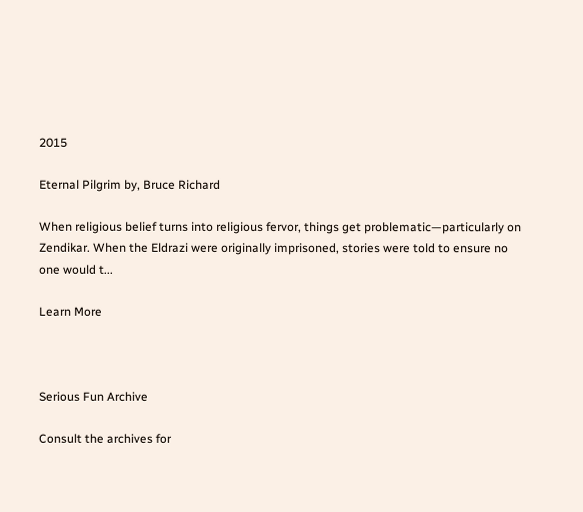2015

Eternal Pilgrim by, Bruce Richard

When religious belief turns into religious fervor, things get problematic—particularly on Zendikar. When the Eldrazi were originally imprisoned, stories were told to ensure no one would t...

Learn More



Serious Fun Archive

Consult the archives for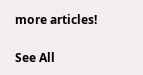more articles!

See All